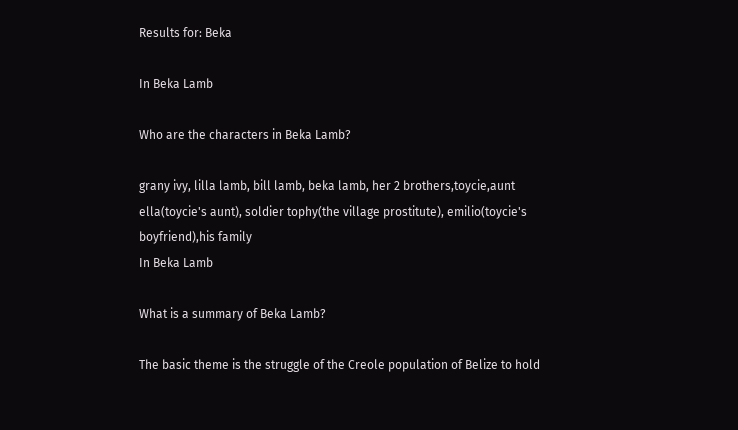Results for: Beka

In Beka Lamb

Who are the characters in Beka Lamb?

grany ivy, lilla lamb, bill lamb, beka lamb, her 2 brothers,toycie,aunt ella(toycie's aunt), soldier tophy(the village prostitute), emilio(toycie's boyfriend),his family
In Beka Lamb

What is a summary of Beka Lamb?

The basic theme is the struggle of the Creole population of Belize to hold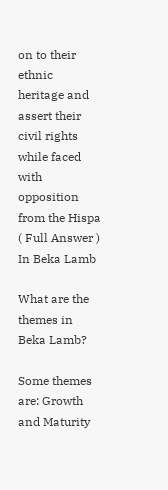on to their ethnic heritage and assert their civil rights while faced with opposition from the Hispa ( Full Answer )
In Beka Lamb

What are the themes in Beka Lamb?

Some themes are: Growth and Maturity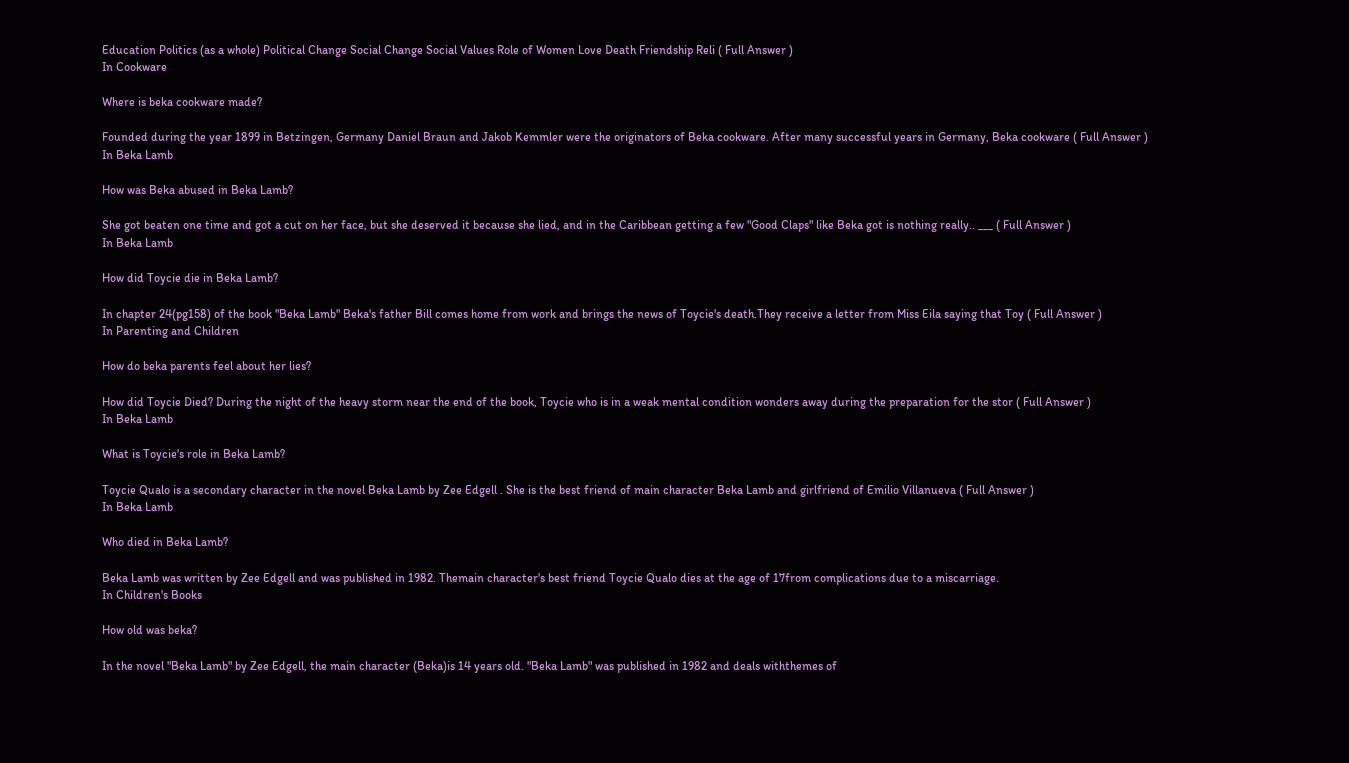Education Politics (as a whole) Political Change Social Change Social Values Role of Women Love Death Friendship Reli ( Full Answer )
In Cookware

Where is beka cookware made?

Founded during the year 1899 in Betzingen, Germany Daniel Braun and Jakob Kemmler were the originators of Beka cookware. After many successful years in Germany, Beka cookware ( Full Answer )
In Beka Lamb

How was Beka abused in Beka Lamb?

She got beaten one time and got a cut on her face, but she deserved it because she lied, and in the Caribbean getting a few "Good Claps" like Beka got is nothing really.. ___ ( Full Answer )
In Beka Lamb

How did Toycie die in Beka Lamb?

In chapter 24(pg158) of the book "Beka Lamb" Beka's father Bill comes home from work and brings the news of Toycie's death.They receive a letter from Miss Eila saying that Toy ( Full Answer )
In Parenting and Children

How do beka parents feel about her lies?

How did Toycie Died? During the night of the heavy storm near the end of the book, Toycie who is in a weak mental condition wonders away during the preparation for the stor ( Full Answer )
In Beka Lamb

What is Toycie's role in Beka Lamb?

Toycie Qualo is a secondary character in the novel Beka Lamb by Zee Edgell . She is the best friend of main character Beka Lamb and girlfriend of Emilio Villanueva ( Full Answer )
In Beka Lamb

Who died in Beka Lamb?

Beka Lamb was written by Zee Edgell and was published in 1982. Themain character's best friend Toycie Qualo dies at the age of 17from complications due to a miscarriage.
In Children's Books

How old was beka?

In the novel "Beka Lamb" by Zee Edgell, the main character (Beka)is 14 years old. "Beka Lamb" was published in 1982 and deals withthemes of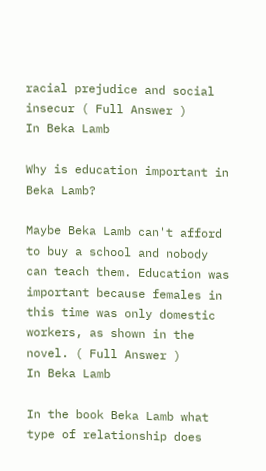racial prejudice and social insecur ( Full Answer )
In Beka Lamb

Why is education important in Beka Lamb?

Maybe Beka Lamb can't afford to buy a school and nobody can teach them. Education was important because females in this time was only domestic workers, as shown in the novel. ( Full Answer )
In Beka Lamb

In the book Beka Lamb what type of relationship does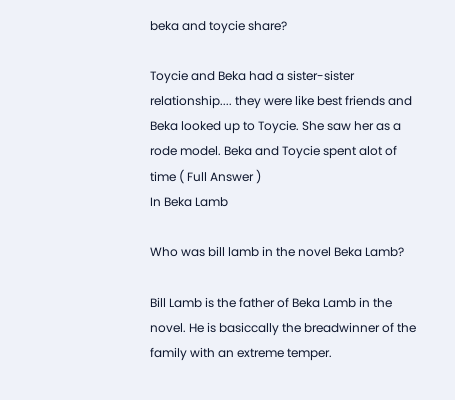beka and toycie share?

Toycie and Beka had a sister-sister relationship.... they were like best friends and Beka looked up to Toycie. She saw her as a rode model. Beka and Toycie spent alot of time ( Full Answer )
In Beka Lamb

Who was bill lamb in the novel Beka Lamb?

Bill Lamb is the father of Beka Lamb in the novel. He is basiccally the breadwinner of the family with an extreme temper.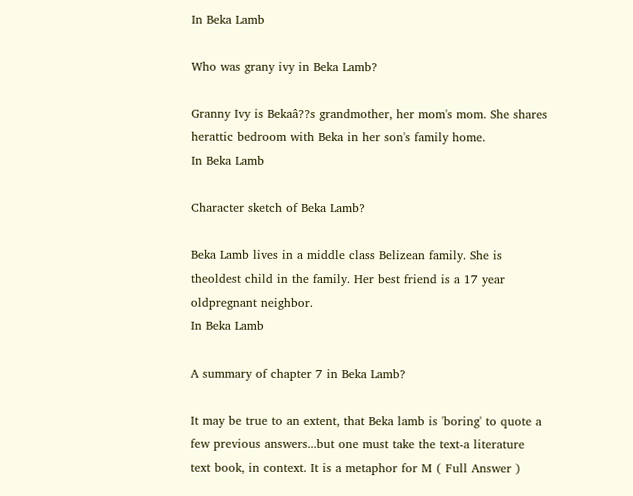In Beka Lamb

Who was grany ivy in Beka Lamb?

Granny Ivy is Bekaâ??s grandmother, her mom's mom. She shares herattic bedroom with Beka in her son's family home.
In Beka Lamb

Character sketch of Beka Lamb?

Beka Lamb lives in a middle class Belizean family. She is theoldest child in the family. Her best friend is a 17 year oldpregnant neighbor.
In Beka Lamb

A summary of chapter 7 in Beka Lamb?

It may be true to an extent, that Beka lamb is 'boring' to quote a few previous answers...but one must take the text-a literature text book, in context. It is a metaphor for M ( Full Answer )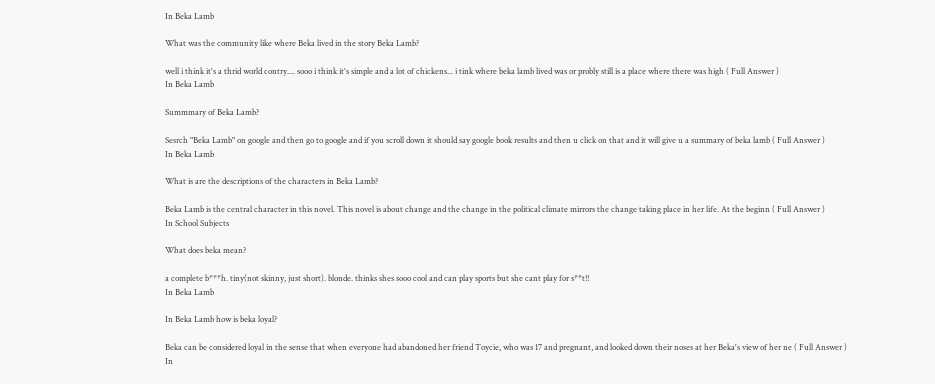In Beka Lamb

What was the community like where Beka lived in the story Beka Lamb?

well i think it's a thrid world contry.... sooo i think it's simple and a lot of chickens... i tink where beka lamb lived was or probly still is a place where there was high ( Full Answer )
In Beka Lamb

Summmary of Beka Lamb?

Sesrch "Beka Lamb" on google and then go to google and if you scroll down it should say google book results and then u click on that and it will give u a summary of beka lamb ( Full Answer )
In Beka Lamb

What is are the descriptions of the characters in Beka Lamb?

Beka Lamb is the central character in this novel. This novel is about change and the change in the political climate mirrors the change taking place in her life. At the beginn ( Full Answer )
In School Subjects

What does beka mean?

a complete b***h. tiny(not skinny, just short). blonde. thinks shes sooo cool and can play sports but she cant play for s**t!!
In Beka Lamb

In Beka Lamb how is beka loyal?

Beka can be considered loyal in the sense that when everyone had abandoned her friend Toycie, who was 17 and pregnant, and looked down their noses at her Beka's view of her ne ( Full Answer )
In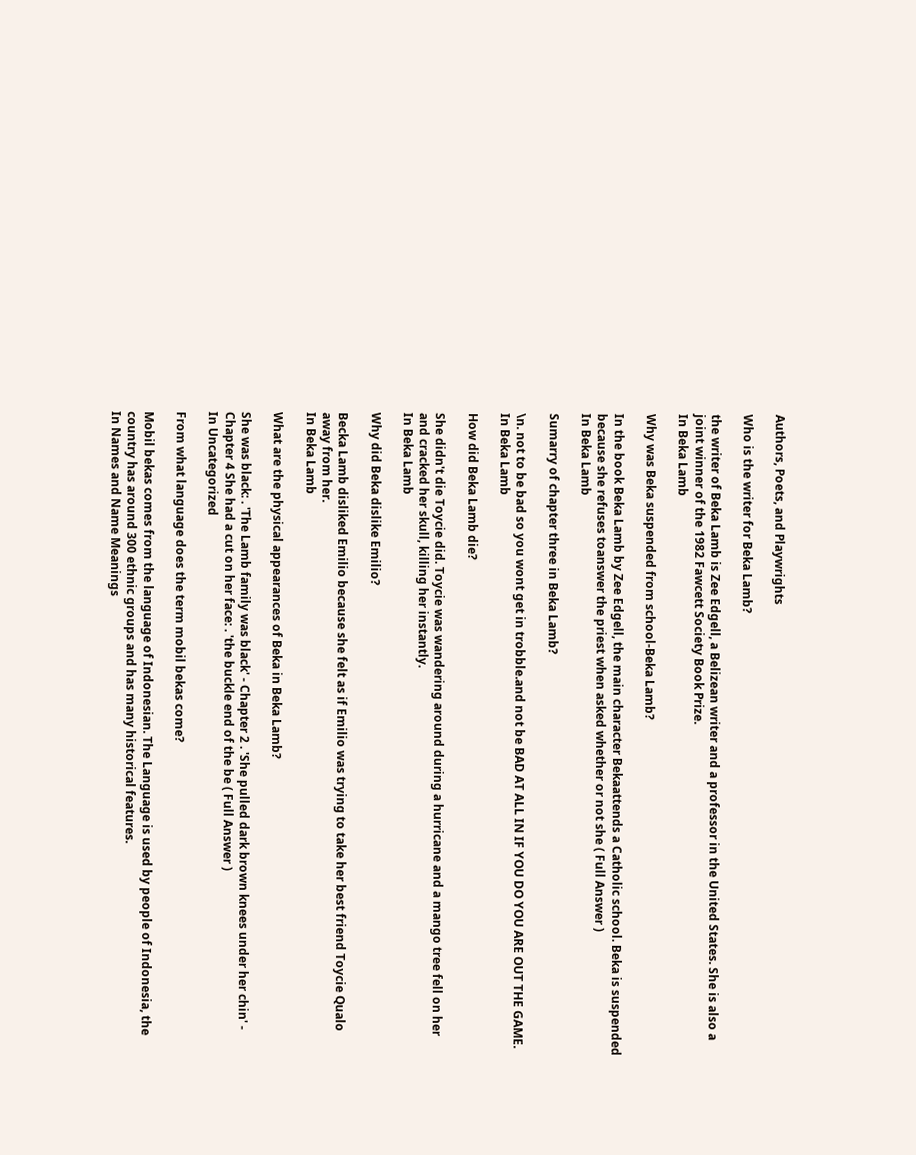Authors, Poets, and Playwrights

Who is the writer for Beka Lamb?

the writer of Beka Lamb is Zee Edgell, a Belizean writer and a professor in the United States. She is also a joint winner of the 1982 Fawcett Society Book Prize.
In Beka Lamb

Why was Beka suspended from school-Beka Lamb?

In the book Beka Lamb by Zee Edgell, the main character Bekaattends a Catholic school. Beka is suspended because she refuses toanswer the priest when asked whether or not she ( Full Answer )
In Beka Lamb

Sumarry of chapter three in Beka Lamb?

\n. not to be bad so you wont get in trobble.and not be BAD AT ALL IN IF YOU DO YOU ARE OUT THE GAME.
In Beka Lamb

How did Beka Lamb die?

She didn't die Toycie did. Toycie was wandering around during a hurricane and a mango tree fell on her and cracked her skull, killing her instantly.
In Beka Lamb

Why did Beka dislike Emilio?

Becka Lamb disliked Emilio because she felt as if Emilio was trying to take her best friend Toycie Qualo away from her.
In Beka Lamb

What are the physical appearances of Beka in Beka Lamb?

She was black: . 'The Lamb family was black' - Chapter 2 . 'She pulled dark brown knees under her chin' - Chapter 4 She had a cut on her face: . 'the buckle end of the be ( Full Answer )
In Uncategorized

From what language does the term mobil bekas come?

Mobil bekas comes from the language of Indonesian. The Language is used by people of Indonesia, the country has around 300 ethnic groups and has many historical features.
In Names and Name Meanings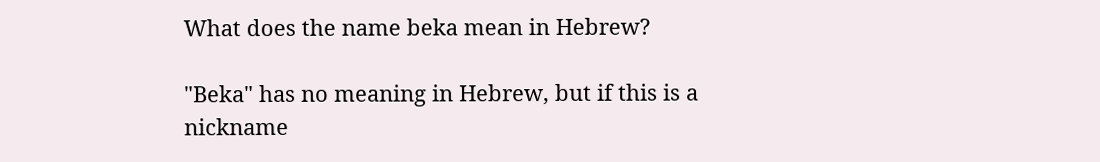What does the name beka mean in Hebrew?

"Beka" has no meaning in Hebrew, but if this is a nickname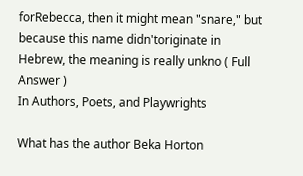forRebecca, then it might mean "snare," but because this name didn'toriginate in Hebrew, the meaning is really unkno ( Full Answer )
In Authors, Poets, and Playwrights

What has the author Beka Horton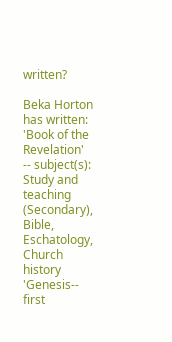written?

Beka Horton has written: 'Book of the Revelation' -- subject(s): Study and teaching (Secondary), Bible, Eschatology, Church history 'Genesis-- first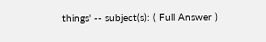things' -- subject(s): ( Full Answer )